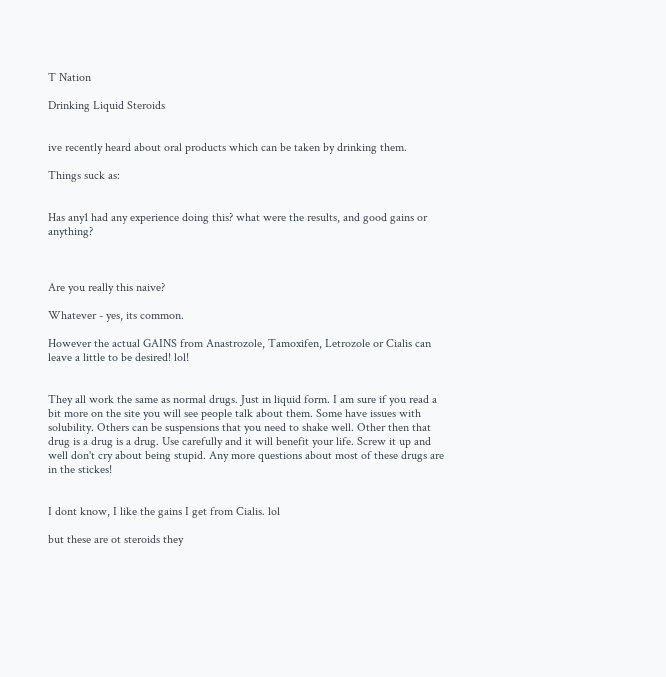T Nation

Drinking Liquid Steroids


ive recently heard about oral products which can be taken by drinking them.

Things suck as:


Has any1 had any experience doing this? what were the results, and good gains or anything?



Are you really this naive?

Whatever - yes, its common.

However the actual GAINS from Anastrozole, Tamoxifen, Letrozole or Cialis can leave a little to be desired! lol!


They all work the same as normal drugs. Just in liquid form. I am sure if you read a bit more on the site you will see people talk about them. Some have issues with solubility. Others can be suspensions that you need to shake well. Other then that drug is a drug is a drug. Use carefully and it will benefit your life. Screw it up and well don't cry about being stupid. Any more questions about most of these drugs are in the stickes!


I dont know, I like the gains I get from Cialis. lol

but these are ot steroids they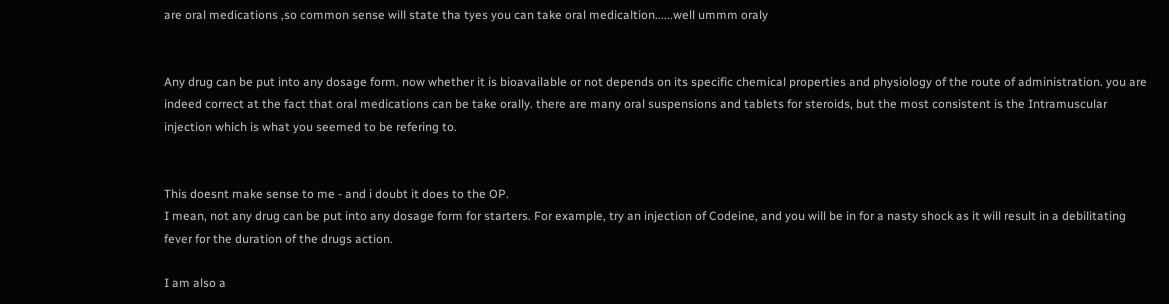are oral medications ,so common sense will state tha tyes you can take oral medicaltion......well ummm oraly


Any drug can be put into any dosage form. now whether it is bioavailable or not depends on its specific chemical properties and physiology of the route of administration. you are indeed correct at the fact that oral medications can be take orally. there are many oral suspensions and tablets for steroids, but the most consistent is the Intramuscular injection which is what you seemed to be refering to.


This doesnt make sense to me - and i doubt it does to the OP.
I mean, not any drug can be put into any dosage form for starters. For example, try an injection of Codeine, and you will be in for a nasty shock as it will result in a debilitating fever for the duration of the drugs action.

I am also a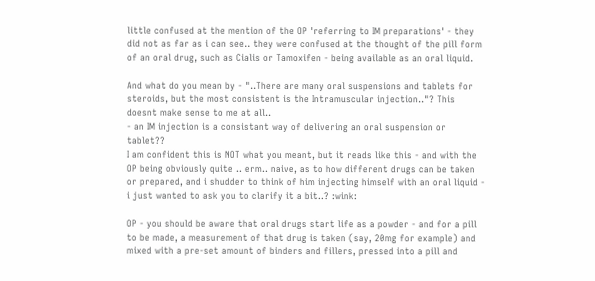little confused at the mention of the OP 'referring to IM preparations' - they did not as far as i can see.. they were confused at the thought of the pill form of an oral drug, such as Cialis or Tamoxifen - being available as an oral liquid.

And what do you mean by - "..There are many oral suspensions and tablets for steroids, but the most consistent is the Intramuscular injection.."? This doesnt make sense to me at all..
- an IM injection is a consistant way of delivering an oral suspension or tablet??
I am confident this is NOT what you meant, but it reads like this - and with the OP being obviously quite .. erm.. naive, as to how different drugs can be taken or prepared, and i shudder to think of him injecting himself with an oral liquid - i just wanted to ask you to clarify it a bit..? :wink:

OP - you should be aware that oral drugs start life as a powder - and for a pill to be made, a measurement of that drug is taken (say, 20mg for example) and mixed with a pre-set amount of binders and fillers, pressed into a pill and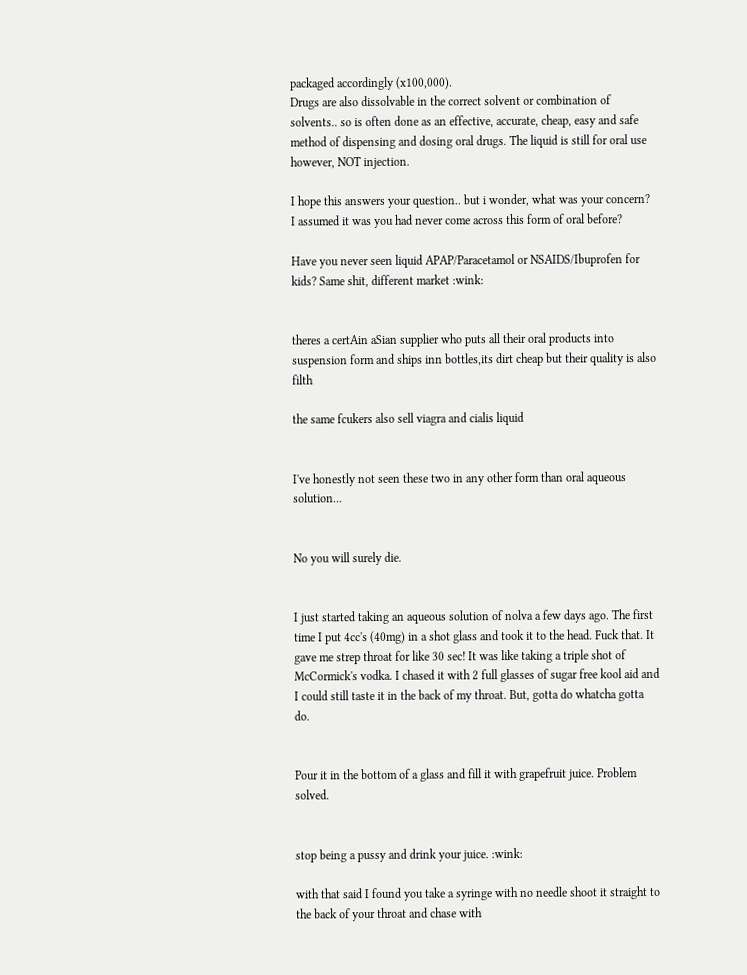packaged accordingly (x100,000).
Drugs are also dissolvable in the correct solvent or combination of solvents.. so is often done as an effective, accurate, cheap, easy and safe method of dispensing and dosing oral drugs. The liquid is still for oral use however, NOT injection.

I hope this answers your question.. but i wonder, what was your concern? I assumed it was you had never come across this form of oral before?

Have you never seen liquid APAP/Paracetamol or NSAIDS/Ibuprofen for kids? Same shit, different market :wink:


theres a certAin aSian supplier who puts all their oral products into suspension form and ships inn bottles,its dirt cheap but their quality is also filth

the same fcukers also sell viagra and cialis liquid


I've honestly not seen these two in any other form than oral aqueous solution...


No you will surely die.


I just started taking an aqueous solution of nolva a few days ago. The first time I put 4cc's (40mg) in a shot glass and took it to the head. Fuck that. It gave me strep throat for like 30 sec! It was like taking a triple shot of McCormick's vodka. I chased it with 2 full glasses of sugar free kool aid and I could still taste it in the back of my throat. But, gotta do whatcha gotta do.


Pour it in the bottom of a glass and fill it with grapefruit juice. Problem solved.


stop being a pussy and drink your juice. :wink:

with that said I found you take a syringe with no needle shoot it straight to the back of your throat and chase with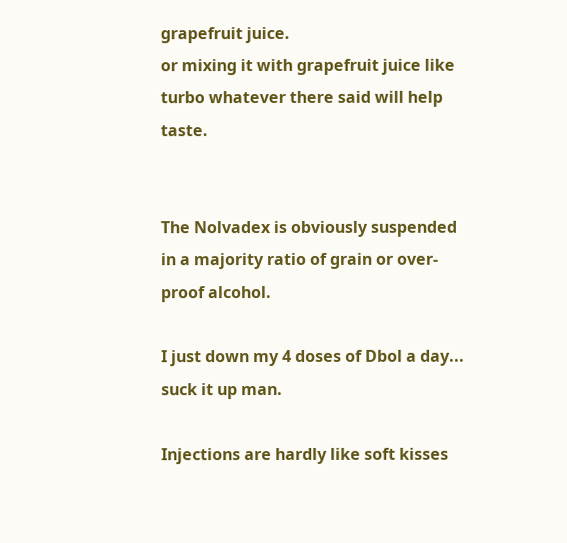grapefruit juice.
or mixing it with grapefruit juice like turbo whatever there said will help taste.


The Nolvadex is obviously suspended in a majority ratio of grain or over-proof alcohol.

I just down my 4 doses of Dbol a day... suck it up man.

Injections are hardly like soft kisses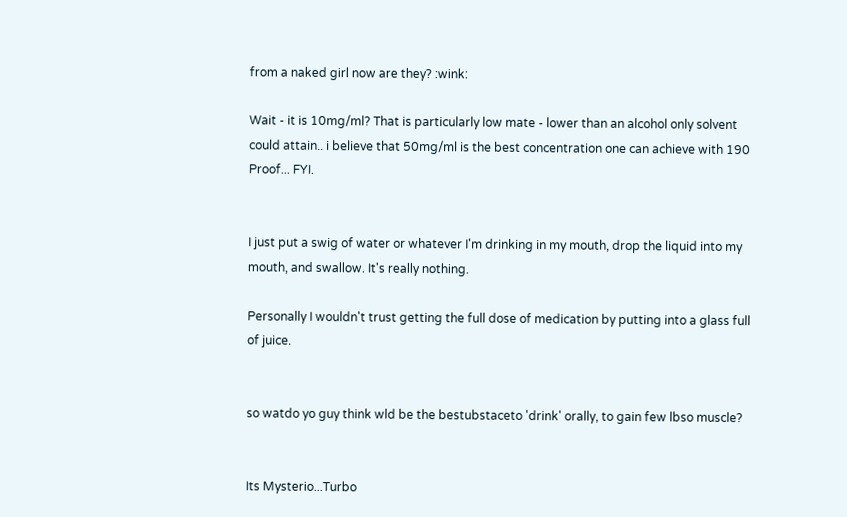from a naked girl now are they? :wink:

Wait - it is 10mg/ml? That is particularly low mate - lower than an alcohol only solvent could attain.. i believe that 50mg/ml is the best concentration one can achieve with 190 Proof... FYI.


I just put a swig of water or whatever I'm drinking in my mouth, drop the liquid into my mouth, and swallow. It's really nothing.

Personally I wouldn't trust getting the full dose of medication by putting into a glass full of juice.


so watdo yo guy think wld be the bestubstaceto 'drink' orally, to gain few lbso muscle?


Its Mysterio...Turbo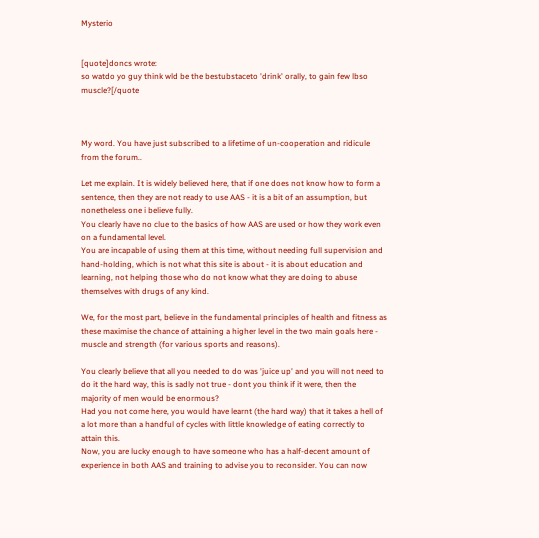Mysterio


[quote]doncs wrote:
so watdo yo guy think wld be the bestubstaceto 'drink' orally, to gain few lbso muscle?[/quote



My word. You have just subscribed to a lifetime of un-cooperation and ridicule from the forum..

Let me explain. It is widely believed here, that if one does not know how to form a sentence, then they are not ready to use AAS - it is a bit of an assumption, but nonetheless one i believe fully.
You clearly have no clue to the basics of how AAS are used or how they work even on a fundamental level.
You are incapable of using them at this time, without needing full supervision and hand-holding, which is not what this site is about - it is about education and learning, not helping those who do not know what they are doing to abuse themselves with drugs of any kind.

We, for the most part, believe in the fundamental principles of health and fitness as these maximise the chance of attaining a higher level in the two main goals here - muscle and strength (for various sports and reasons).

You clearly believe that all you needed to do was 'juice up' and you will not need to do it the hard way, this is sadly not true - dont you think if it were, then the majority of men would be enormous?
Had you not come here, you would have learnt (the hard way) that it takes a hell of a lot more than a handful of cycles with little knowledge of eating correctly to attain this.
Now, you are lucky enough to have someone who has a half-decent amount of experience in both AAS and training to advise you to reconsider. You can now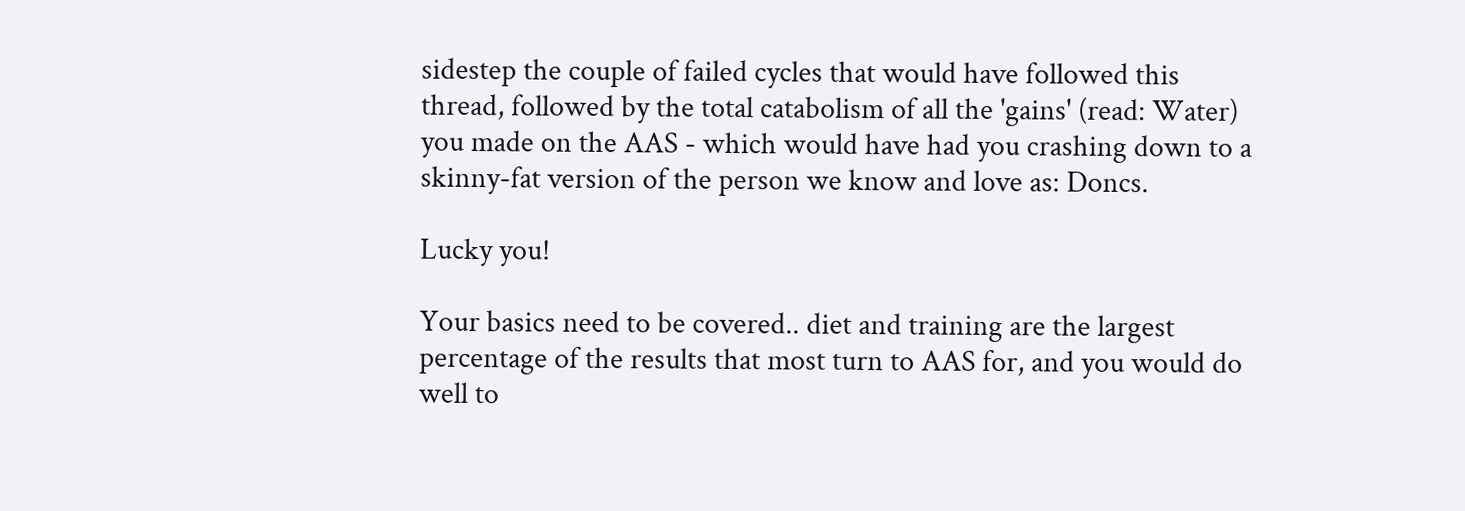sidestep the couple of failed cycles that would have followed this thread, followed by the total catabolism of all the 'gains' (read: Water) you made on the AAS - which would have had you crashing down to a skinny-fat version of the person we know and love as: Doncs.

Lucky you!

Your basics need to be covered.. diet and training are the largest percentage of the results that most turn to AAS for, and you would do well to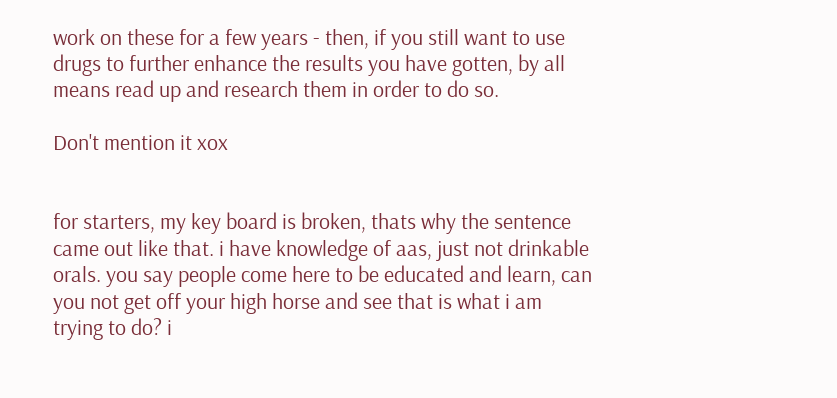work on these for a few years - then, if you still want to use drugs to further enhance the results you have gotten, by all means read up and research them in order to do so.

Don't mention it xox


for starters, my key board is broken, thats why the sentence came out like that. i have knowledge of aas, just not drinkable orals. you say people come here to be educated and learn, can you not get off your high horse and see that is what i am trying to do? i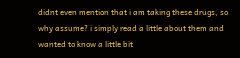didnt even mention that i am taking these drugs, so why assume? i simply read a little about them and wanted to know a little bit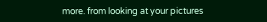more. from looking at your pictures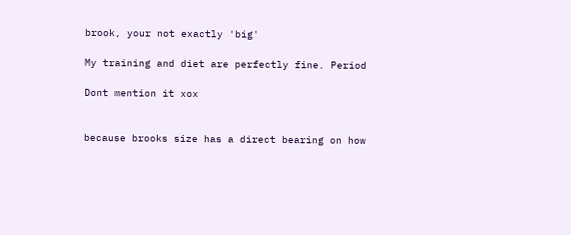brook, your not exactly 'big'

My training and diet are perfectly fine. Period

Dont mention it xox


because brooks size has a direct bearing on how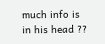much info is in his head ??